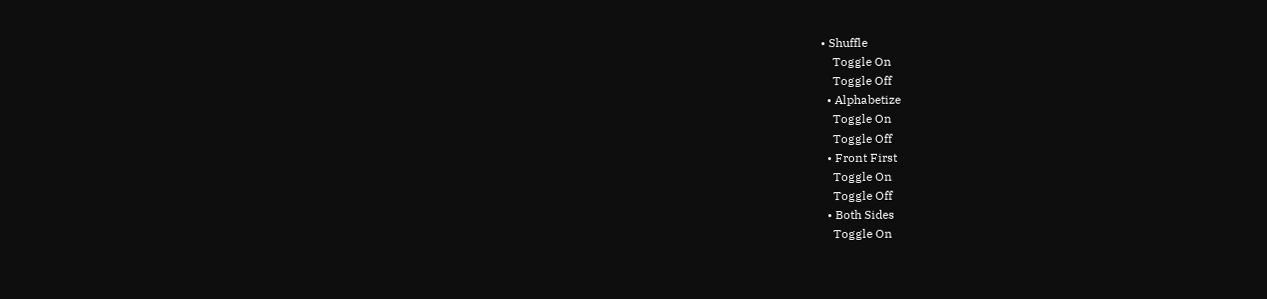• Shuffle
    Toggle On
    Toggle Off
  • Alphabetize
    Toggle On
    Toggle Off
  • Front First
    Toggle On
    Toggle Off
  • Both Sides
    Toggle On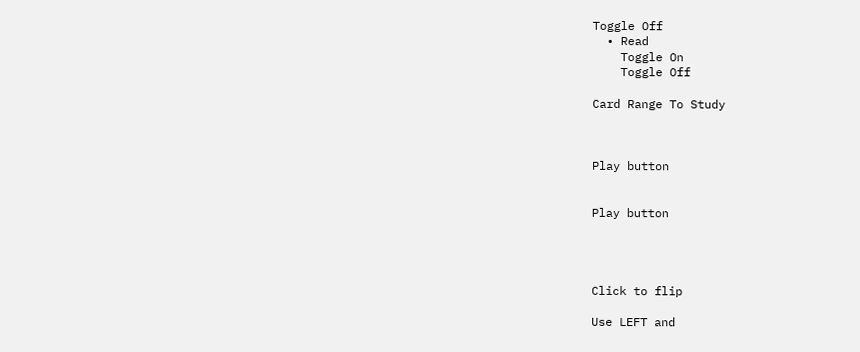Toggle Off
  • Read
    Toggle On
    Toggle Off

Card Range To Study



Play button


Play button




Click to flip

Use LEFT and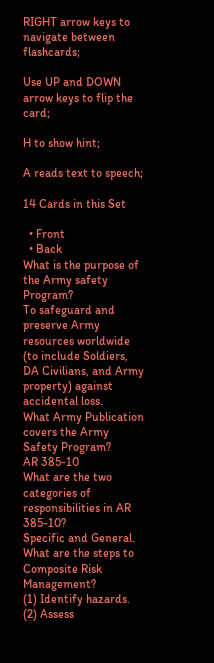RIGHT arrow keys to navigate between flashcards;

Use UP and DOWN arrow keys to flip the card;

H to show hint;

A reads text to speech;

14 Cards in this Set

  • Front
  • Back
What is the purpose of the Army safety Program?
To safeguard and
preserve Army resources worldwide (to include Soldiers, DA Civilians, and Army property) against accidental loss.
What Army Publication covers the Army Safety Program?
AR 385-10
What are the two categories of responsibilities in AR 385-10?
Specific and General.
What are the steps to Composite Risk Management?
(1) Identify hazards.
(2) Assess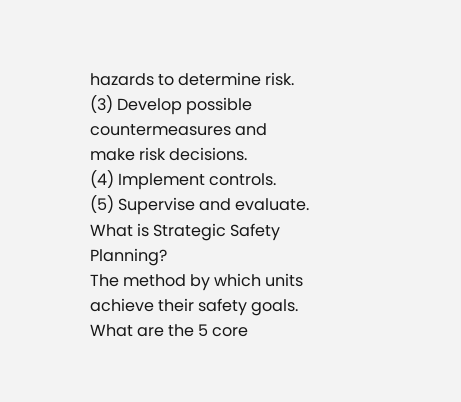hazards to determine risk.
(3) Develop possible countermeasures and make risk decisions.
(4) Implement controls.
(5) Supervise and evaluate.
What is Strategic Safety Planning?
The method by which units achieve their safety goals.
What are the 5 core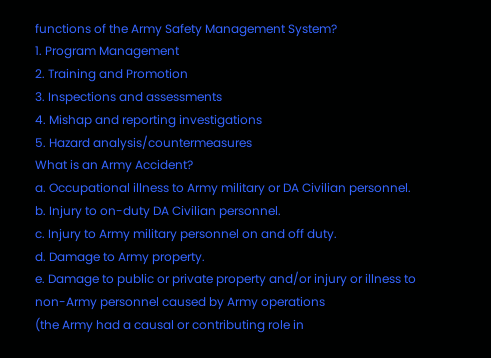functions of the Army Safety Management System?
1. Program Management
2. Training and Promotion
3. Inspections and assessments
4. Mishap and reporting investigations
5. Hazard analysis/countermeasures
What is an Army Accident?
a. Occupational illness to Army military or DA Civilian personnel.
b. Injury to on-duty DA Civilian personnel.
c. Injury to Army military personnel on and off duty.
d. Damage to Army property.
e. Damage to public or private property and/or injury or illness to non-Army personnel caused by Army operations
(the Army had a causal or contributing role in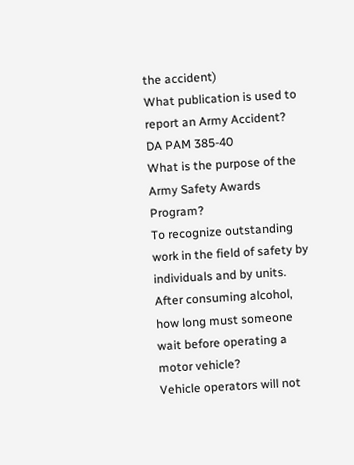the accident)
What publication is used to report an Army Accident?
DA PAM 385-40
What is the purpose of the Army Safety Awards Program?
To recognize outstanding work in the field of safety by individuals and by units.
After consuming alcohol, how long must someone wait before operating a motor vehicle?
Vehicle operators will not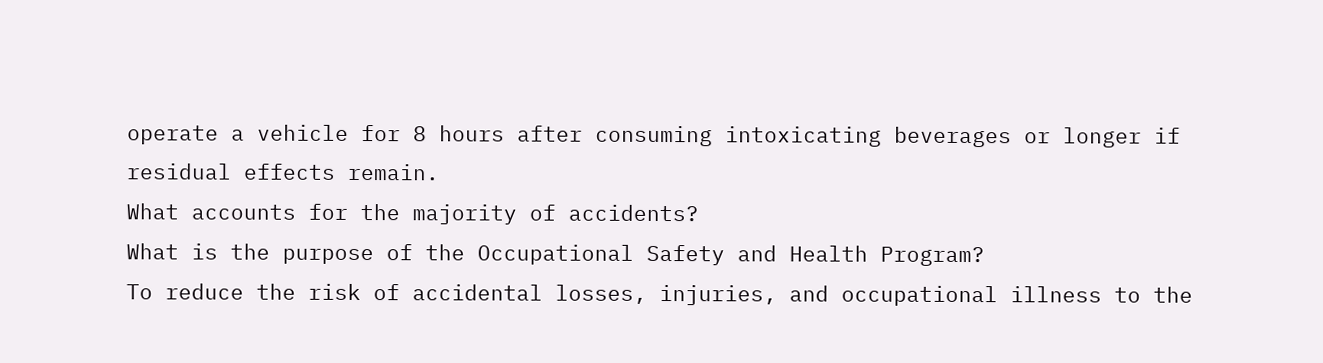operate a vehicle for 8 hours after consuming intoxicating beverages or longer if residual effects remain.
What accounts for the majority of accidents?
What is the purpose of the Occupational Safety and Health Program?
To reduce the risk of accidental losses, injuries, and occupational illness to the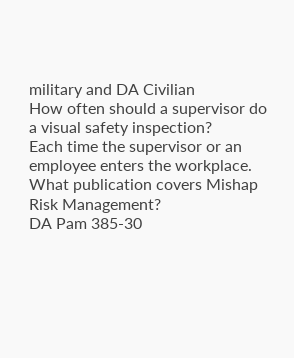military and DA Civilian
How often should a supervisor do a visual safety inspection?
Each time the supervisor or an employee enters the workplace.
What publication covers Mishap Risk Management?
DA Pam 385-30